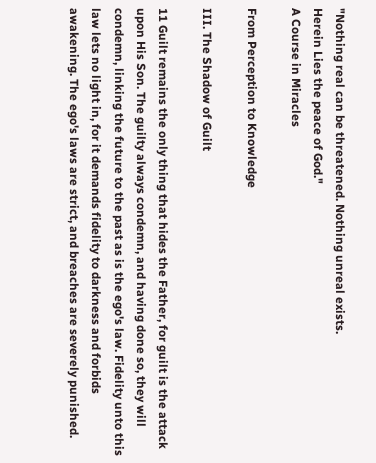"Nothing real can be threatened. Nothing unreal exists.
Herein Lies the peace of God."
A Course in Miracles

From Perception to Knowledge

III. The Shadow of Guilt

11 Guilt remains the only thing that hides the Father, for guilt is the attack upon His Son. The guilty always condemn, and having done so, they will condemn, linking the future to the past as is the ego's law. Fidelity unto this law lets no light in, for it demands fidelity to darkness and forbids awakening. The ego's laws are strict, and breaches are severely punished.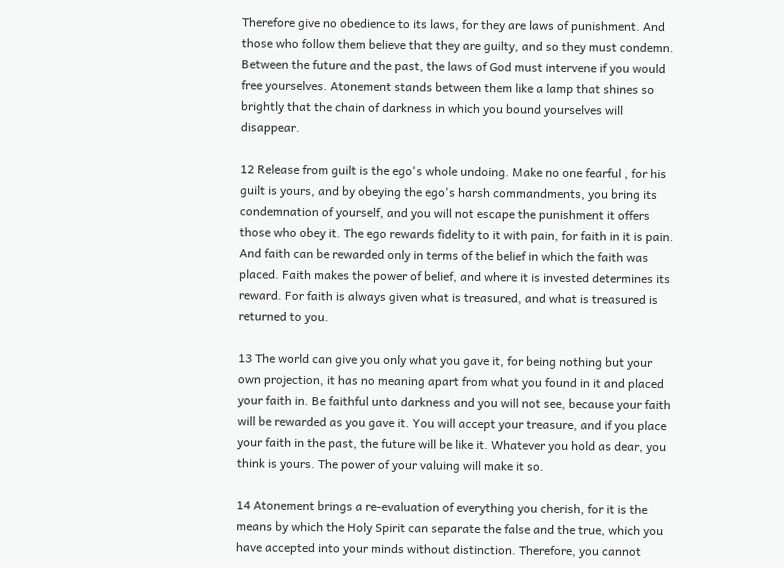Therefore give no obedience to its laws, for they are laws of punishment. And those who follow them believe that they are guilty, and so they must condemn. Between the future and the past, the laws of God must intervene if you would free yourselves. Atonement stands between them like a lamp that shines so brightly that the chain of darkness in which you bound yourselves will disappear.

12 Release from guilt is the ego's whole undoing. Make no one fearful , for his guilt is yours, and by obeying the ego's harsh commandments, you bring its condemnation of yourself, and you will not escape the punishment it offers those who obey it. The ego rewards fidelity to it with pain, for faith in it is pain. And faith can be rewarded only in terms of the belief in which the faith was placed. Faith makes the power of belief, and where it is invested determines its reward. For faith is always given what is treasured, and what is treasured is returned to you.

13 The world can give you only what you gave it, for being nothing but your own projection, it has no meaning apart from what you found in it and placed your faith in. Be faithful unto darkness and you will not see, because your faith will be rewarded as you gave it. You will accept your treasure, and if you place your faith in the past, the future will be like it. Whatever you hold as dear, you think is yours. The power of your valuing will make it so.

14 Atonement brings a re-evaluation of everything you cherish, for it is the means by which the Holy Spirit can separate the false and the true, which you have accepted into your minds without distinction. Therefore, you cannot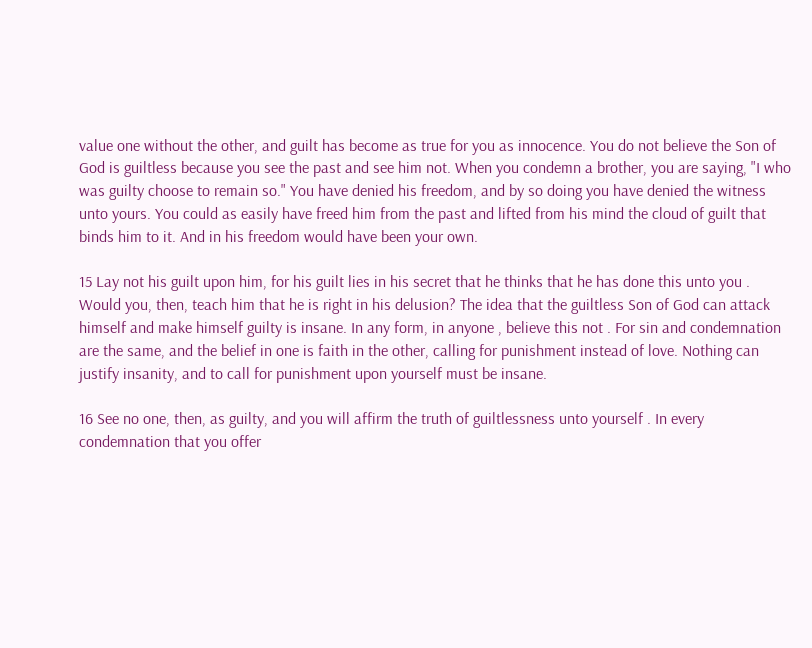value one without the other, and guilt has become as true for you as innocence. You do not believe the Son of God is guiltless because you see the past and see him not. When you condemn a brother, you are saying, "I who was guilty choose to remain so." You have denied his freedom, and by so doing you have denied the witness unto yours. You could as easily have freed him from the past and lifted from his mind the cloud of guilt that binds him to it. And in his freedom would have been your own.

15 Lay not his guilt upon him, for his guilt lies in his secret that he thinks that he has done this unto you . Would you, then, teach him that he is right in his delusion? The idea that the guiltless Son of God can attack himself and make himself guilty is insane. In any form, in anyone , believe this not . For sin and condemnation are the same, and the belief in one is faith in the other, calling for punishment instead of love. Nothing can justify insanity, and to call for punishment upon yourself must be insane.

16 See no one, then, as guilty, and you will affirm the truth of guiltlessness unto yourself . In every condemnation that you offer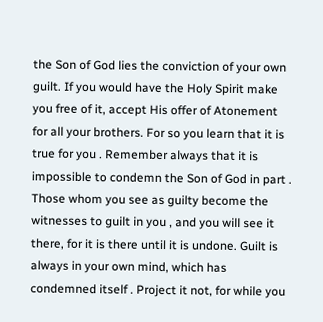the Son of God lies the conviction of your own guilt. If you would have the Holy Spirit make you free of it, accept His offer of Atonement for all your brothers. For so you learn that it is true for you . Remember always that it is impossible to condemn the Son of God in part . Those whom you see as guilty become the witnesses to guilt in you , and you will see it there, for it is there until it is undone. Guilt is always in your own mind, which has condemned itself . Project it not, for while you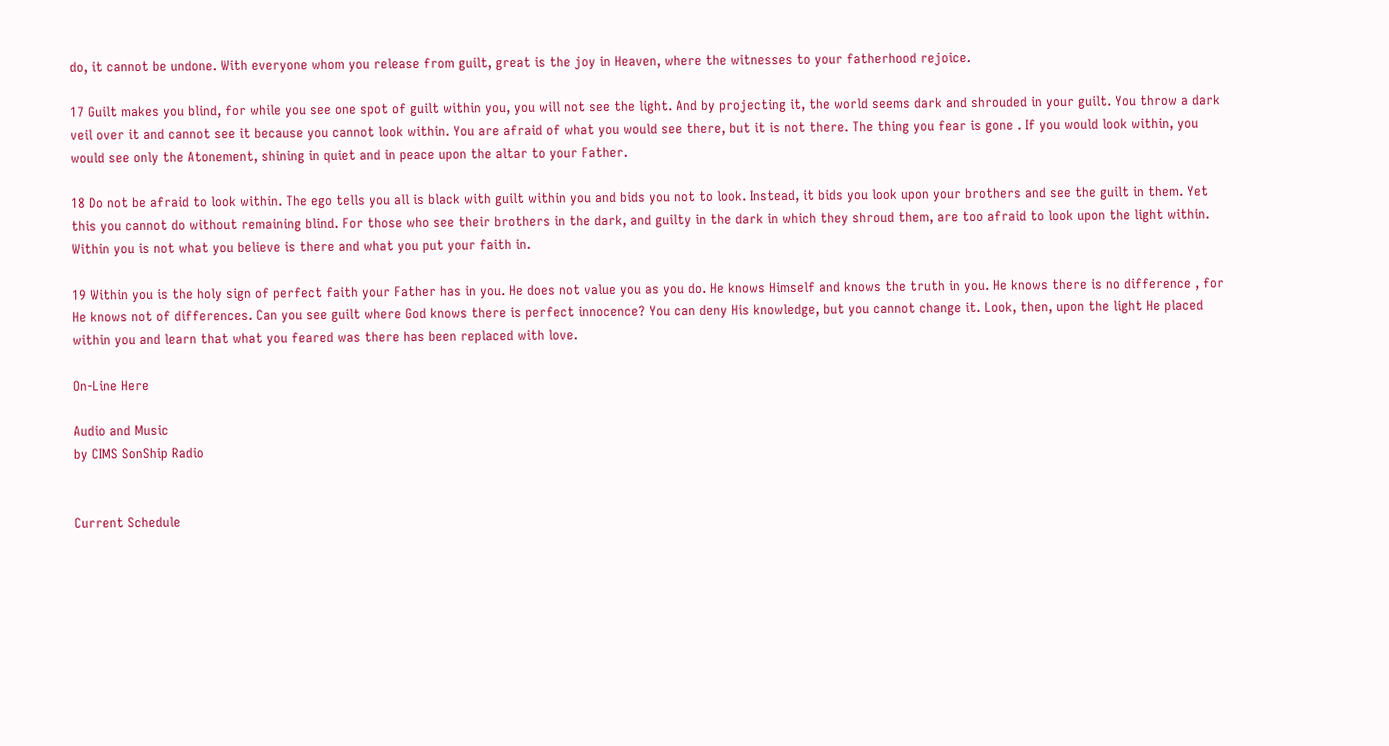do, it cannot be undone. With everyone whom you release from guilt, great is the joy in Heaven, where the witnesses to your fatherhood rejoice.

17 Guilt makes you blind, for while you see one spot of guilt within you, you will not see the light. And by projecting it, the world seems dark and shrouded in your guilt. You throw a dark veil over it and cannot see it because you cannot look within. You are afraid of what you would see there, but it is not there. The thing you fear is gone . If you would look within, you would see only the Atonement, shining in quiet and in peace upon the altar to your Father.

18 Do not be afraid to look within. The ego tells you all is black with guilt within you and bids you not to look. Instead, it bids you look upon your brothers and see the guilt in them. Yet this you cannot do without remaining blind. For those who see their brothers in the dark, and guilty in the dark in which they shroud them, are too afraid to look upon the light within. Within you is not what you believe is there and what you put your faith in.

19 Within you is the holy sign of perfect faith your Father has in you. He does not value you as you do. He knows Himself and knows the truth in you. He knows there is no difference , for He knows not of differences. Can you see guilt where God knows there is perfect innocence? You can deny His knowledge, but you cannot change it. Look, then, upon the light He placed within you and learn that what you feared was there has been replaced with love.

On-Line Here

Audio and Music
by CIMS SonShip Radio


Current Schedule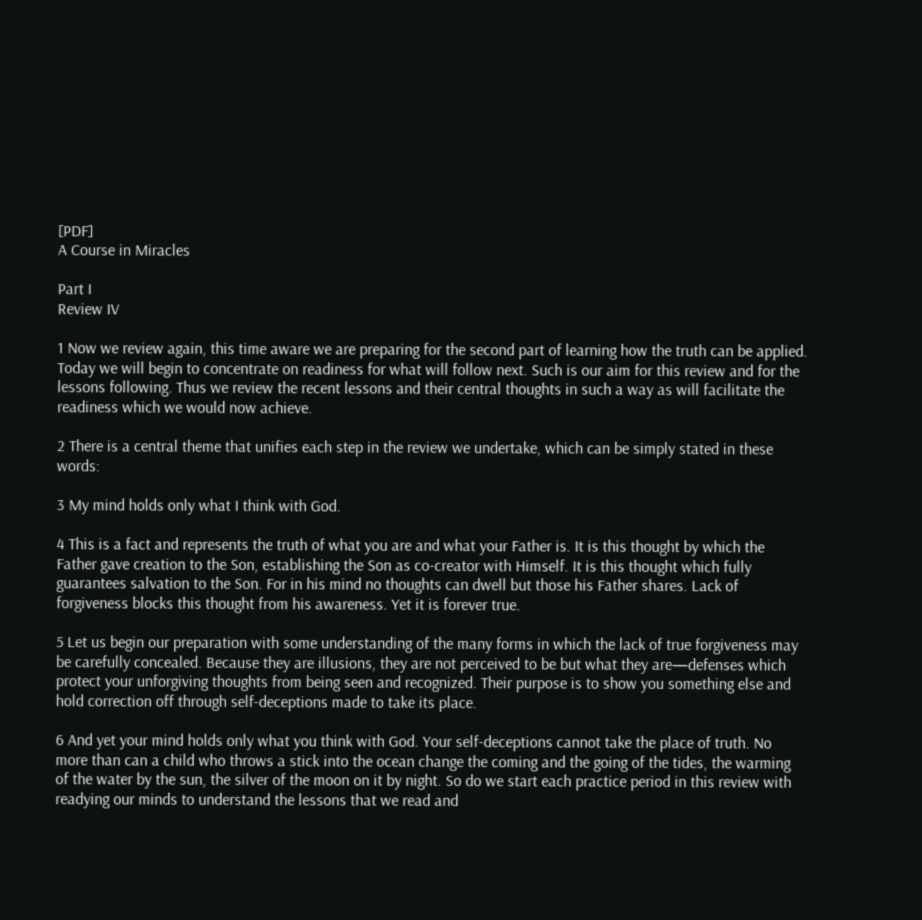[PDF]
A Course in Miracles

Part I
Review IV

1 Now we review again, this time aware we are preparing for the second part of learning how the truth can be applied. Today we will begin to concentrate on readiness for what will follow next. Such is our aim for this review and for the lessons following. Thus we review the recent lessons and their central thoughts in such a way as will facilitate the readiness which we would now achieve.

2 There is a central theme that unifies each step in the review we undertake, which can be simply stated in these words:

3 My mind holds only what I think with God.

4 This is a fact and represents the truth of what you are and what your Father is. It is this thought by which the Father gave creation to the Son, establishing the Son as co-creator with Himself. It is this thought which fully guarantees salvation to the Son. For in his mind no thoughts can dwell but those his Father shares. Lack of forgiveness blocks this thought from his awareness. Yet it is forever true.

5 Let us begin our preparation with some understanding of the many forms in which the lack of true forgiveness may be carefully concealed. Because they are illusions, they are not perceived to be but what they are—defenses which protect your unforgiving thoughts from being seen and recognized. Their purpose is to show you something else and hold correction off through self-deceptions made to take its place.

6 And yet your mind holds only what you think with God. Your self-deceptions cannot take the place of truth. No more than can a child who throws a stick into the ocean change the coming and the going of the tides, the warming of the water by the sun, the silver of the moon on it by night. So do we start each practice period in this review with readying our minds to understand the lessons that we read and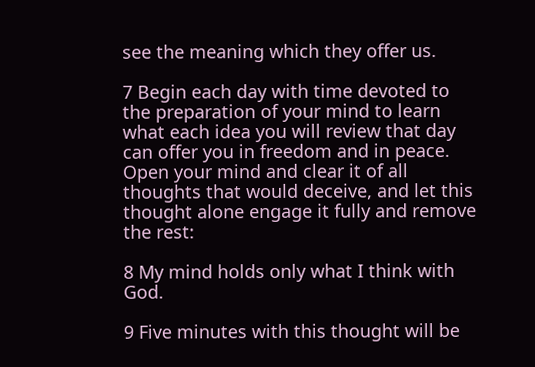see the meaning which they offer us.

7 Begin each day with time devoted to the preparation of your mind to learn what each idea you will review that day can offer you in freedom and in peace. Open your mind and clear it of all thoughts that would deceive, and let this thought alone engage it fully and remove the rest:

8 My mind holds only what I think with God.

9 Five minutes with this thought will be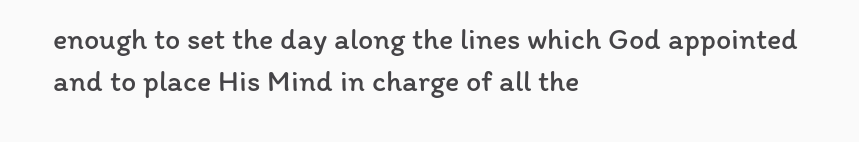enough to set the day along the lines which God appointed and to place His Mind in charge of all the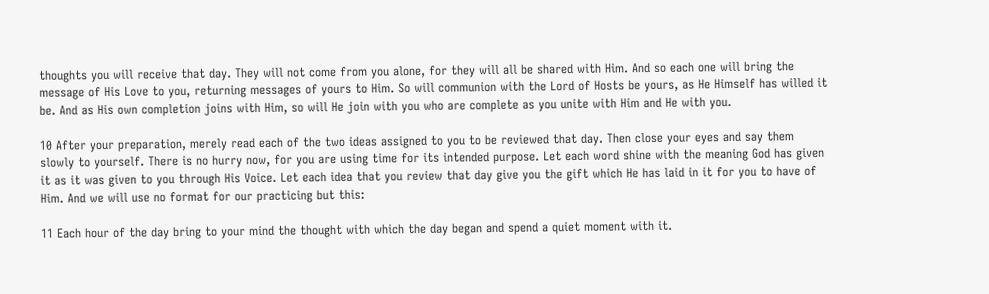thoughts you will receive that day. They will not come from you alone, for they will all be shared with Him. And so each one will bring the message of His Love to you, returning messages of yours to Him. So will communion with the Lord of Hosts be yours, as He Himself has willed it be. And as His own completion joins with Him, so will He join with you who are complete as you unite with Him and He with you.

10 After your preparation, merely read each of the two ideas assigned to you to be reviewed that day. Then close your eyes and say them slowly to yourself. There is no hurry now, for you are using time for its intended purpose. Let each word shine with the meaning God has given it as it was given to you through His Voice. Let each idea that you review that day give you the gift which He has laid in it for you to have of Him. And we will use no format for our practicing but this:

11 Each hour of the day bring to your mind the thought with which the day began and spend a quiet moment with it.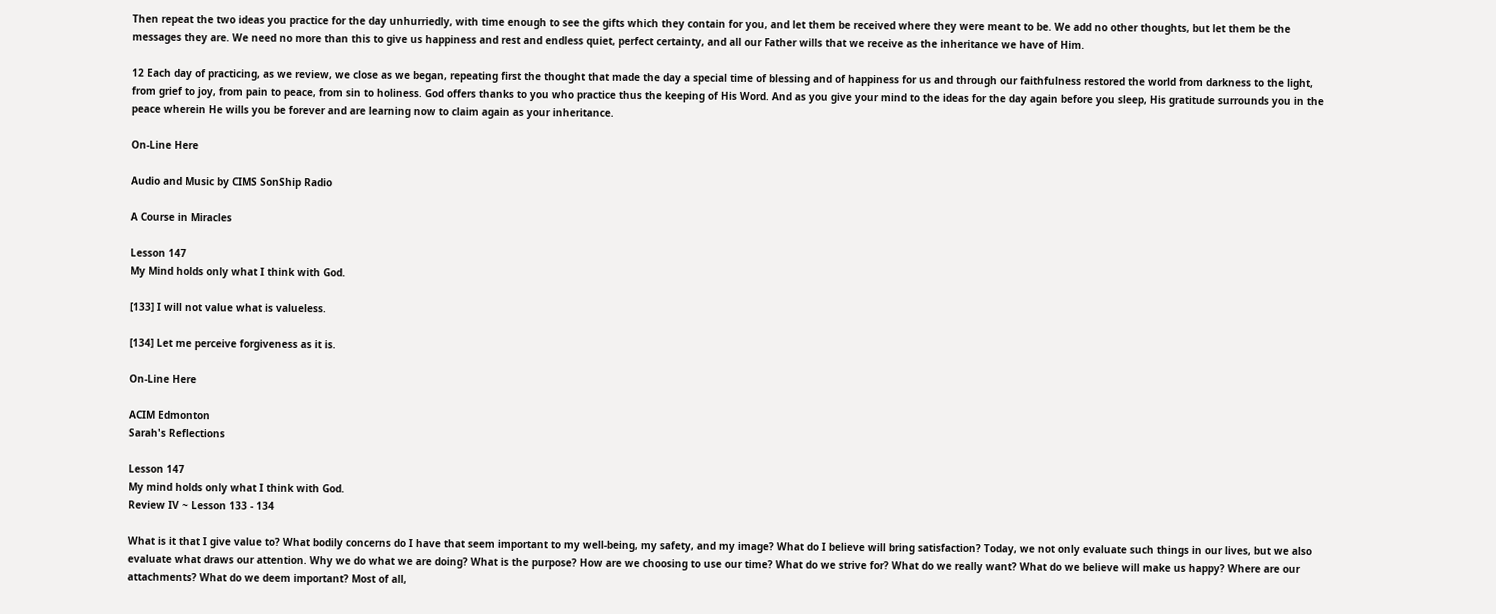Then repeat the two ideas you practice for the day unhurriedly, with time enough to see the gifts which they contain for you, and let them be received where they were meant to be. We add no other thoughts, but let them be the messages they are. We need no more than this to give us happiness and rest and endless quiet, perfect certainty, and all our Father wills that we receive as the inheritance we have of Him.

12 Each day of practicing, as we review, we close as we began, repeating first the thought that made the day a special time of blessing and of happiness for us and through our faithfulness restored the world from darkness to the light, from grief to joy, from pain to peace, from sin to holiness. God offers thanks to you who practice thus the keeping of His Word. And as you give your mind to the ideas for the day again before you sleep, His gratitude surrounds you in the peace wherein He wills you be forever and are learning now to claim again as your inheritance.

On-Line Here

Audio and Music by CIMS SonShip Radio

A Course in Miracles

Lesson 147
My Mind holds only what I think with God.

[133] I will not value what is valueless.

[134] Let me perceive forgiveness as it is.

On-Line Here

ACIM Edmonton
Sarah's Reflections

Lesson 147
My mind holds only what I think with God.
Review IV ~ Lesson 133 - 134

What is it that I give value to? What bodily concerns do I have that seem important to my well-being, my safety, and my image? What do I believe will bring satisfaction? Today, we not only evaluate such things in our lives, but we also evaluate what draws our attention. Why we do what we are doing? What is the purpose? How are we choosing to use our time? What do we strive for? What do we really want? What do we believe will make us happy? Where are our attachments? What do we deem important? Most of all,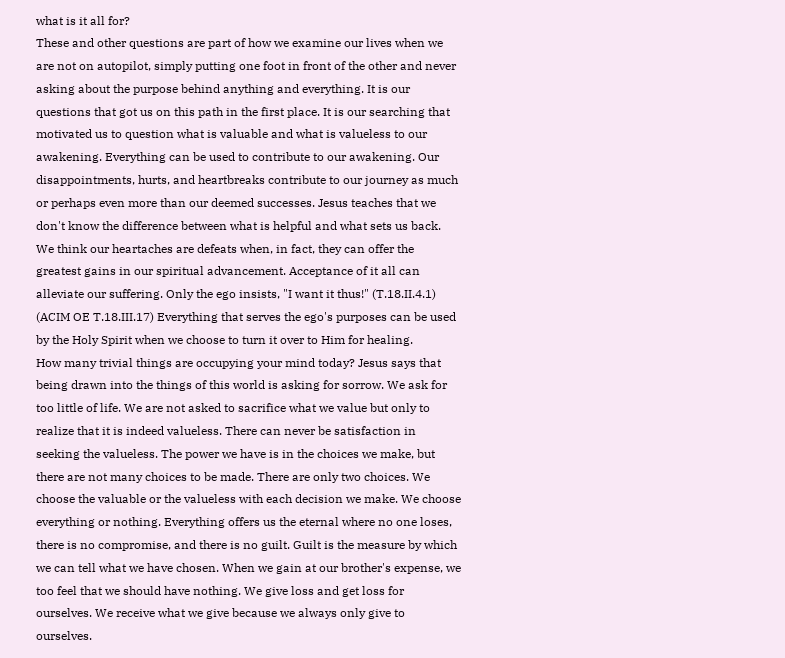what is it all for?
These and other questions are part of how we examine our lives when we are not on autopilot, simply putting one foot in front of the other and never asking about the purpose behind anything and everything. It is our questions that got us on this path in the first place. It is our searching that motivated us to question what is valuable and what is valueless to our awakening. Everything can be used to contribute to our awakening. Our disappointments, hurts, and heartbreaks contribute to our journey as much or perhaps even more than our deemed successes. Jesus teaches that we don't know the difference between what is helpful and what sets us back. We think our heartaches are defeats when, in fact, they can offer the greatest gains in our spiritual advancement. Acceptance of it all can alleviate our suffering. Only the ego insists, "I want it thus!" (T.18.II.4.1) (ACIM OE T.18.III.17) Everything that serves the ego's purposes can be used by the Holy Spirit when we choose to turn it over to Him for healing.
How many trivial things are occupying your mind today? Jesus says that being drawn into the things of this world is asking for sorrow. We ask for too little of life. We are not asked to sacrifice what we value but only to realize that it is indeed valueless. There can never be satisfaction in seeking the valueless. The power we have is in the choices we make, but there are not many choices to be made. There are only two choices. We choose the valuable or the valueless with each decision we make. We choose everything or nothing. Everything offers us the eternal where no one loses, there is no compromise, and there is no guilt. Guilt is the measure by which we can tell what we have chosen. When we gain at our brother's expense, we too feel that we should have nothing. We give loss and get loss for ourselves. We receive what we give because we always only give to ourselves.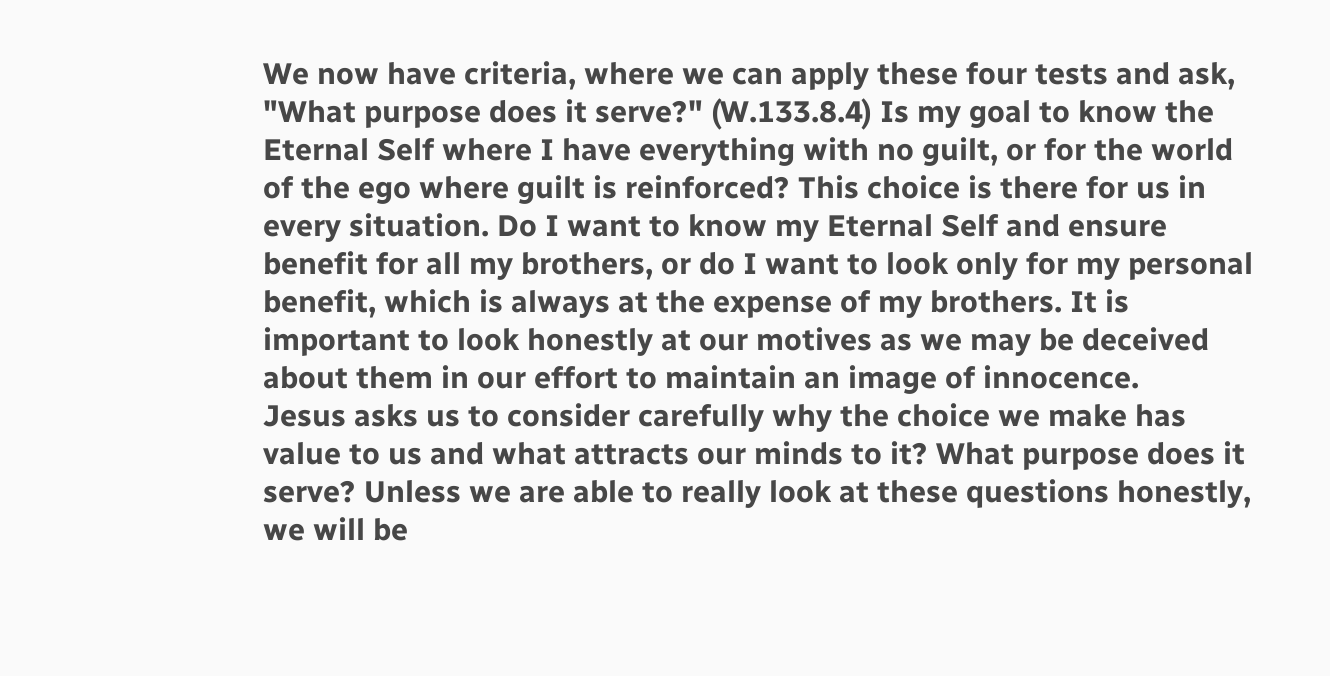We now have criteria, where we can apply these four tests and ask, "What purpose does it serve?" (W.133.8.4) Is my goal to know the Eternal Self where I have everything with no guilt, or for the world of the ego where guilt is reinforced? This choice is there for us in every situation. Do I want to know my Eternal Self and ensure benefit for all my brothers, or do I want to look only for my personal benefit, which is always at the expense of my brothers. It is important to look honestly at our motives as we may be deceived about them in our effort to maintain an image of innocence.
Jesus asks us to consider carefully why the choice we make has value to us and what attracts our minds to it? What purpose does it serve? Unless we are able to really look at these questions honestly, we will be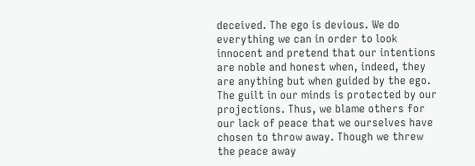deceived. The ego is devious. We do everything we can in order to look innocent and pretend that our intentions are noble and honest when, indeed, they are anything but when guided by the ego. The guilt in our minds is protected by our projections. Thus, we blame others for our lack of peace that we ourselves have chosen to throw away. Though we threw the peace away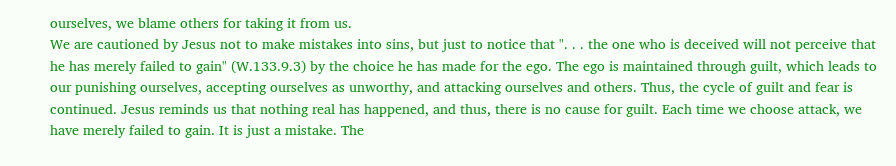ourselves, we blame others for taking it from us.
We are cautioned by Jesus not to make mistakes into sins, but just to notice that ". . . the one who is deceived will not perceive that he has merely failed to gain" (W.133.9.3) by the choice he has made for the ego. The ego is maintained through guilt, which leads to our punishing ourselves, accepting ourselves as unworthy, and attacking ourselves and others. Thus, the cycle of guilt and fear is continued. Jesus reminds us that nothing real has happened, and thus, there is no cause for guilt. Each time we choose attack, we have merely failed to gain. It is just a mistake. The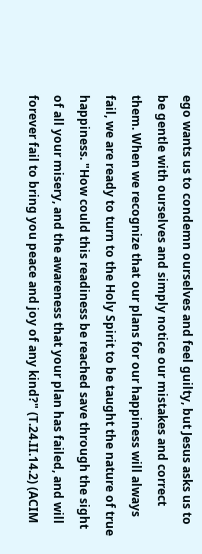ego wants us to condemn ourselves and feel guilty, but Jesus asks us to be gentle with ourselves and simply notice our mistakes and correct them. When we recognize that our plans for our happiness will always fail, we are ready to turn to the Holy Spirit to be taught the nature of true happiness. "How could this readiness be reached save through the sight of all your misery, and the awareness that your plan has failed, and will forever fail to bring you peace and joy of any kind?" (T.24.II.14.2) (ACIM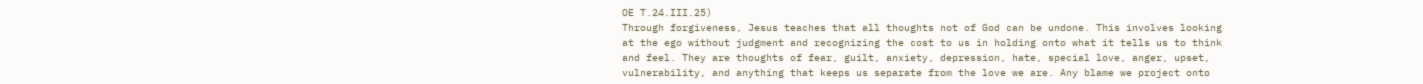OE T.24.III.25)
Through forgiveness, Jesus teaches that all thoughts not of God can be undone. This involves looking at the ego without judgment and recognizing the cost to us in holding onto what it tells us to think and feel. They are thoughts of fear, guilt, anxiety, depression, hate, special love, anger, upset, vulnerability, and anything that keeps us separate from the love we are. Any blame we project onto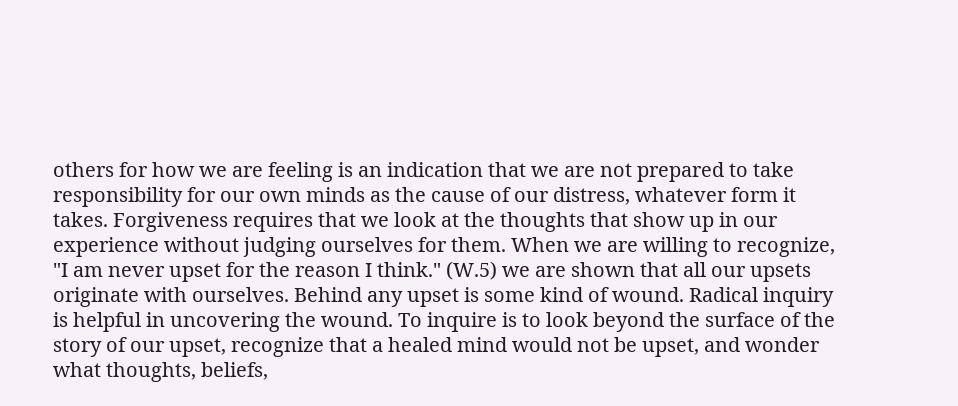others for how we are feeling is an indication that we are not prepared to take responsibility for our own minds as the cause of our distress, whatever form it takes. Forgiveness requires that we look at the thoughts that show up in our experience without judging ourselves for them. When we are willing to recognize, "I am never upset for the reason I think." (W.5) we are shown that all our upsets originate with ourselves. Behind any upset is some kind of wound. Radical inquiry is helpful in uncovering the wound. To inquire is to look beyond the surface of the story of our upset, recognize that a healed mind would not be upset, and wonder what thoughts, beliefs,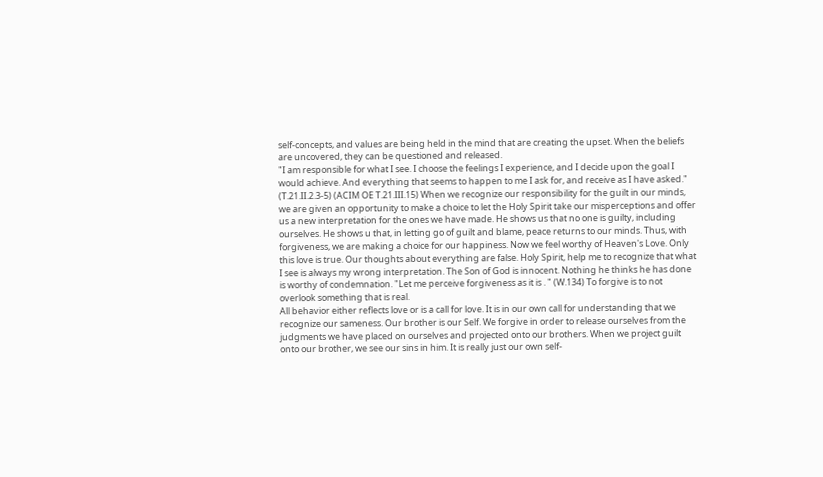self-concepts, and values are being held in the mind that are creating the upset. When the beliefs are uncovered, they can be questioned and released.
"I am responsible for what I see. I choose the feelings I experience, and I decide upon the goal I would achieve. And everything that seems to happen to me I ask for, and receive as I have asked." (T.21.II.2.3-5) (ACIM OE T.21.III.15) When we recognize our responsibility for the guilt in our minds, we are given an opportunity to make a choice to let the Holy Spirit take our misperceptions and offer us a new interpretation for the ones we have made. He shows us that no one is guilty, including ourselves. He shows u that, in letting go of guilt and blame, peace returns to our minds. Thus, with forgiveness, we are making a choice for our happiness. Now we feel worthy of Heaven's Love. Only this love is true. Our thoughts about everything are false. Holy Spirit, help me to recognize that what I see is always my wrong interpretation. The Son of God is innocent. Nothing he thinks he has done is worthy of condemnation. "Let me perceive forgiveness as it is . " (W.134) To forgive is to not overlook something that is real.
All behavior either reflects love or is a call for love. It is in our own call for understanding that we recognize our sameness. Our brother is our Self. We forgive in order to release ourselves from the judgments we have placed on ourselves and projected onto our brothers. When we project guilt onto our brother, we see our sins in him. It is really just our own self-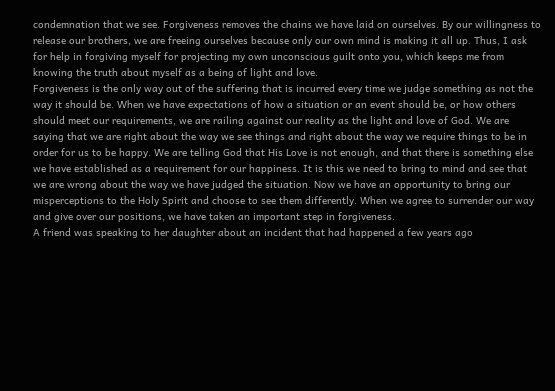condemnation that we see. Forgiveness removes the chains we have laid on ourselves. By our willingness to release our brothers, we are freeing ourselves because only our own mind is making it all up. Thus, I ask for help in forgiving myself for projecting my own unconscious guilt onto you, which keeps me from knowing the truth about myself as a being of light and love.
Forgiveness is the only way out of the suffering that is incurred every time we judge something as not the way it should be. When we have expectations of how a situation or an event should be, or how others should meet our requirements, we are railing against our reality as the light and love of God. We are saying that we are right about the way we see things and right about the way we require things to be in order for us to be happy. We are telling God that His Love is not enough, and that there is something else we have established as a requirement for our happiness. It is this we need to bring to mind and see that we are wrong about the way we have judged the situation. Now we have an opportunity to bring our misperceptions to the Holy Spirit and choose to see them differently. When we agree to surrender our way and give over our positions, we have taken an important step in forgiveness.
A friend was speaking to her daughter about an incident that had happened a few years ago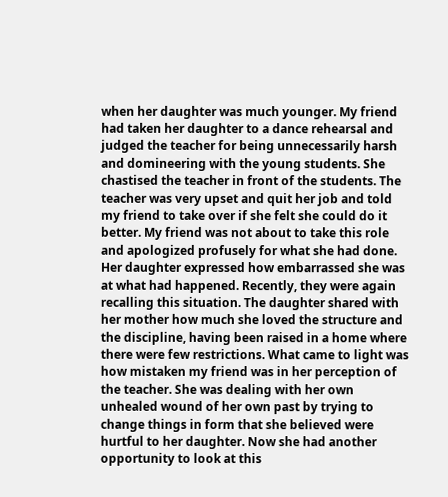when her daughter was much younger. My friend had taken her daughter to a dance rehearsal and judged the teacher for being unnecessarily harsh and domineering with the young students. She chastised the teacher in front of the students. The teacher was very upset and quit her job and told my friend to take over if she felt she could do it better. My friend was not about to take this role and apologized profusely for what she had done. Her daughter expressed how embarrassed she was at what had happened. Recently, they were again recalling this situation. The daughter shared with her mother how much she loved the structure and the discipline, having been raised in a home where there were few restrictions. What came to light was how mistaken my friend was in her perception of the teacher. She was dealing with her own unhealed wound of her own past by trying to change things in form that she believed were hurtful to her daughter. Now she had another opportunity to look at this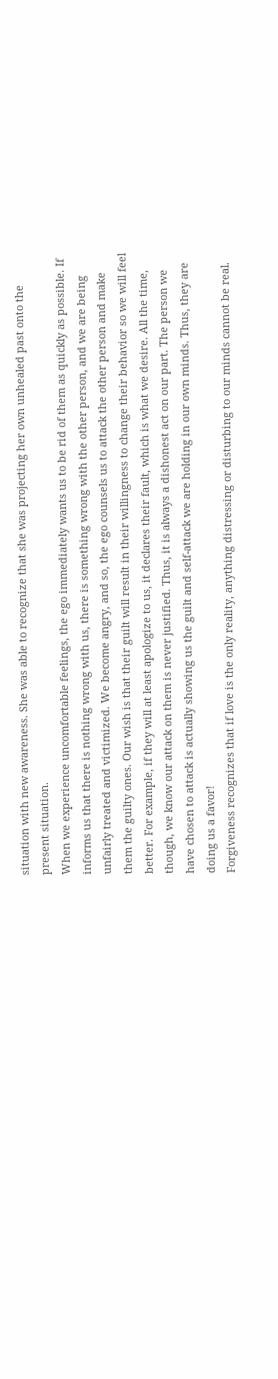situation with new awareness. She was able to recognize that she was projecting her own unhealed past onto the present situation.
When we experience uncomfortable feelings, the ego immediately wants us to be rid of them as quickly as possible. If informs us that there is nothing wrong with us, there is something wrong with the other person, and we are being unfairly treated and victimized. We become angry, and so, the ego counsels us to attack the other person and make them the guilty ones. Our wish is that their guilt will result in their willingness to change their behavior so we will feel better. For example, if they will at least apologize to us, it declares their fault, which is what we desire. All the time, though, we know our attack on them is never justified. Thus, it is always a dishonest act on our part. The person we have chosen to attack is actually showing us the guilt and self-attack we are holding in our own minds. Thus, they are doing us a favor!
Forgiveness recognizes that if love is the only reality, anything distressing or disturbing to our minds cannot be real.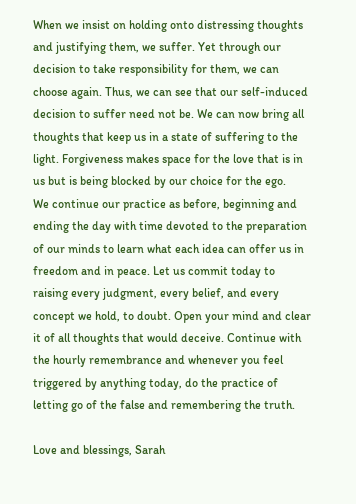When we insist on holding onto distressing thoughts and justifying them, we suffer. Yet through our decision to take responsibility for them, we can choose again. Thus, we can see that our self-induced decision to suffer need not be. We can now bring all thoughts that keep us in a state of suffering to the light. Forgiveness makes space for the love that is in us but is being blocked by our choice for the ego.
We continue our practice as before, beginning and ending the day with time devoted to the preparation of our minds to learn what each idea can offer us in freedom and in peace. Let us commit today to raising every judgment, every belief, and every concept we hold, to doubt. Open your mind and clear it of all thoughts that would deceive. Continue with the hourly remembrance and whenever you feel triggered by anything today, do the practice of letting go of the false and remembering the truth.

Love and blessings, Sarah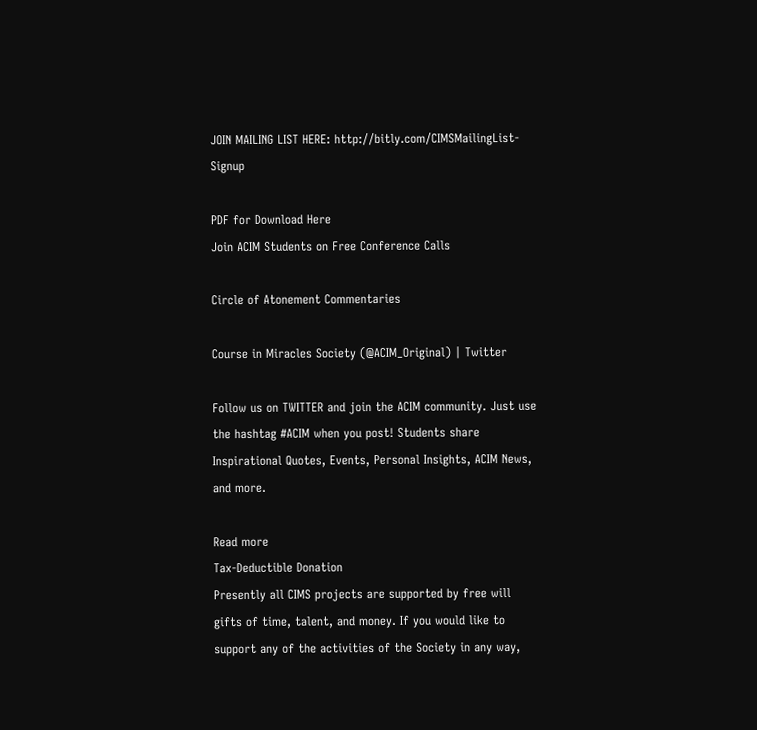JOIN MAILING LIST HERE: http://bitly.com/CIMSMailingList-Signup

PDF for Download Here
Join ACIM Students on Free Conference Calls

Circle of Atonement Commentaries

Course in Miracles Society (@ACIM_Original) | Twitter

Follow us on TWITTER and join the ACIM community. Just use the hashtag #ACIM when you post! Students share Inspirational Quotes, Events, Personal Insights, ACIM News, and more.

Read more
Tax-Deductible Donation
Presently all CIMS projects are supported by free will gifts of time, talent, and money. If you would like to support any of the activities of the Society in any way,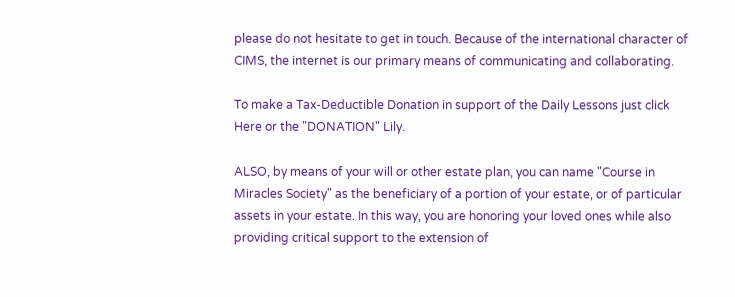please do not hesitate to get in touch. Because of the international character of CIMS, the internet is our primary means of communicating and collaborating.

To make a Tax-Deductible Donation in support of the Daily Lessons just click Here or the "DONATION" Lily.

ALSO, by means of your will or other estate plan, you can name "Course in Miracles Society" as the beneficiary of a portion of your estate, or of particular assets in your estate. In this way, you are honoring your loved ones while also providing critical support to the extension of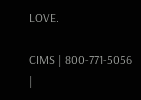LOVE.

CIMS | 800-771-5056 |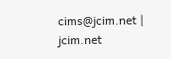cims@jcim.net | jcim.net